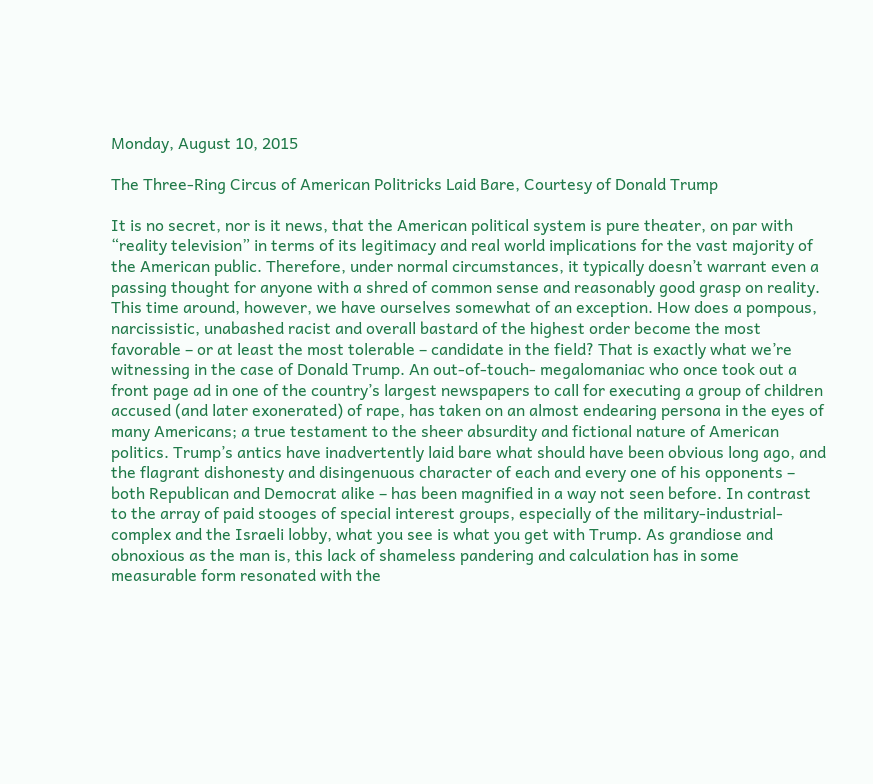Monday, August 10, 2015

The Three-Ring Circus of American Politricks Laid Bare, Courtesy of Donald Trump

It is no secret, nor is it news, that the American political system is pure theater, on par with “reality television” in terms of its legitimacy and real world implications for the vast majority of the American public. Therefore, under normal circumstances, it typically doesn’t warrant even a passing thought for anyone with a shred of common sense and reasonably good grasp on reality. This time around, however, we have ourselves somewhat of an exception. How does a pompous, narcissistic, unabashed racist and overall bastard of the highest order become the most favorable – or at least the most tolerable – candidate in the field? That is exactly what we’re witnessing in the case of Donald Trump. An out-of-touch- megalomaniac who once took out a front page ad in one of the country’s largest newspapers to call for executing a group of children accused (and later exonerated) of rape, has taken on an almost endearing persona in the eyes of many Americans; a true testament to the sheer absurdity and fictional nature of American politics. Trump’s antics have inadvertently laid bare what should have been obvious long ago, and the flagrant dishonesty and disingenuous character of each and every one of his opponents – both Republican and Democrat alike – has been magnified in a way not seen before. In contrast to the array of paid stooges of special interest groups, especially of the military-industrial-complex and the Israeli lobby, what you see is what you get with Trump. As grandiose and obnoxious as the man is, this lack of shameless pandering and calculation has in some measurable form resonated with the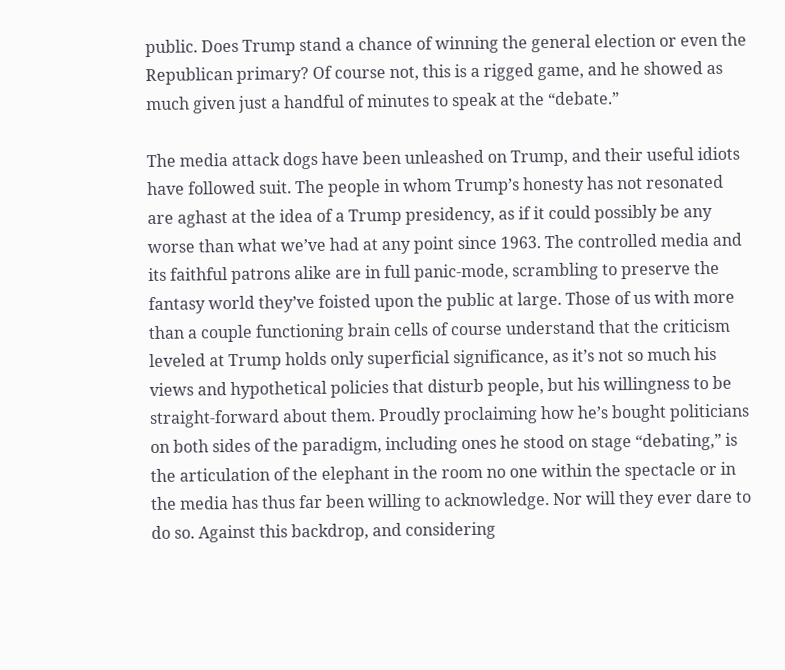public. Does Trump stand a chance of winning the general election or even the Republican primary? Of course not, this is a rigged game, and he showed as much given just a handful of minutes to speak at the “debate.”

The media attack dogs have been unleashed on Trump, and their useful idiots have followed suit. The people in whom Trump’s honesty has not resonated are aghast at the idea of a Trump presidency, as if it could possibly be any worse than what we’ve had at any point since 1963. The controlled media and its faithful patrons alike are in full panic-mode, scrambling to preserve the fantasy world they’ve foisted upon the public at large. Those of us with more than a couple functioning brain cells of course understand that the criticism leveled at Trump holds only superficial significance, as it’s not so much his views and hypothetical policies that disturb people, but his willingness to be straight-forward about them. Proudly proclaiming how he’s bought politicians on both sides of the paradigm, including ones he stood on stage “debating,” is the articulation of the elephant in the room no one within the spectacle or in the media has thus far been willing to acknowledge. Nor will they ever dare to do so. Against this backdrop, and considering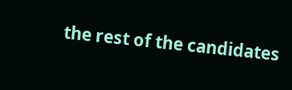the rest of the candidates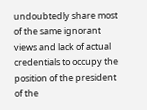undoubtedly share most of the same ignorant views and lack of actual credentials to occupy the position of the president of the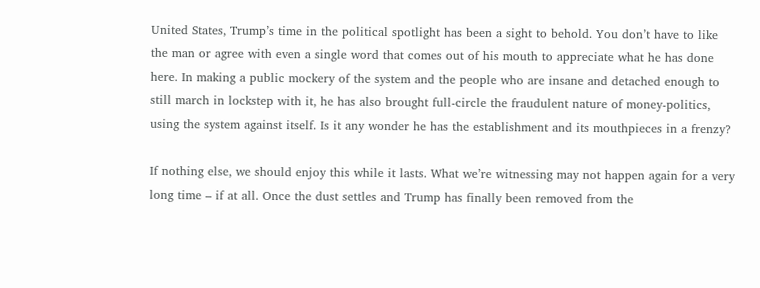United States, Trump’s time in the political spotlight has been a sight to behold. You don’t have to like the man or agree with even a single word that comes out of his mouth to appreciate what he has done here. In making a public mockery of the system and the people who are insane and detached enough to still march in lockstep with it, he has also brought full-circle the fraudulent nature of money-politics, using the system against itself. Is it any wonder he has the establishment and its mouthpieces in a frenzy?

If nothing else, we should enjoy this while it lasts. What we’re witnessing may not happen again for a very long time – if at all. Once the dust settles and Trump has finally been removed from the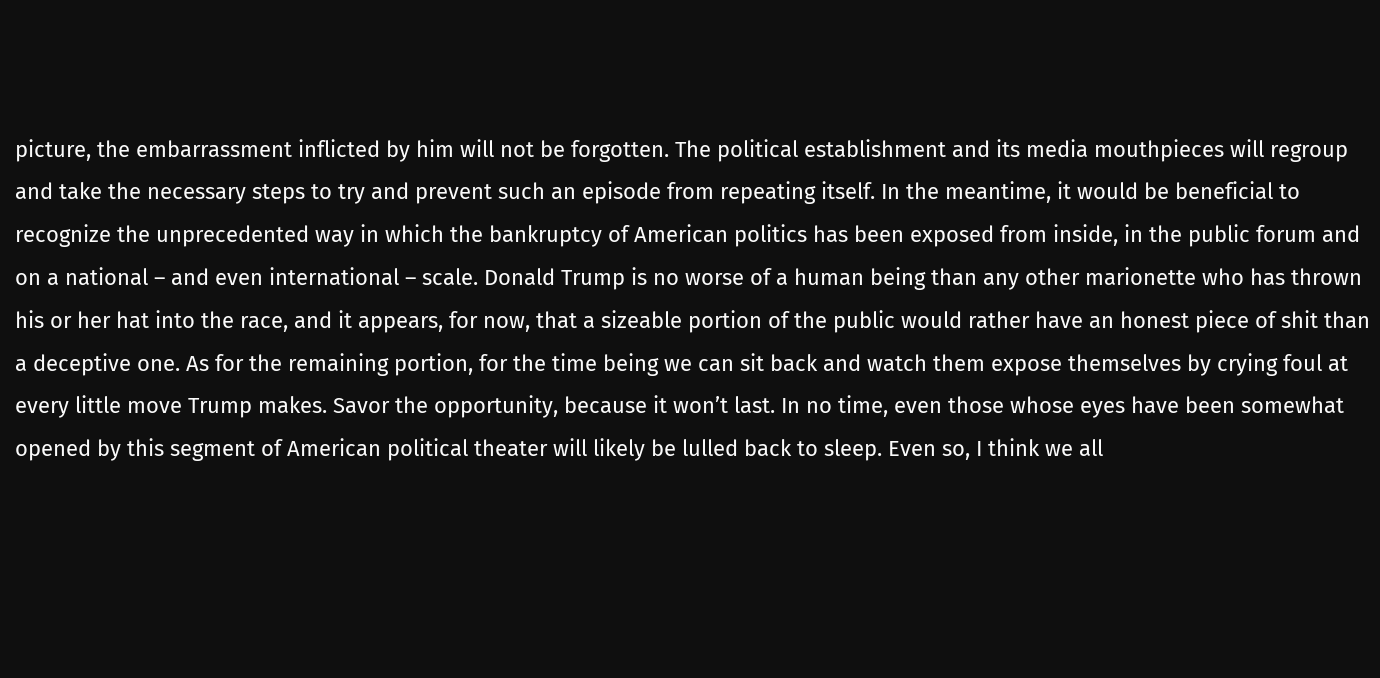picture, the embarrassment inflicted by him will not be forgotten. The political establishment and its media mouthpieces will regroup and take the necessary steps to try and prevent such an episode from repeating itself. In the meantime, it would be beneficial to recognize the unprecedented way in which the bankruptcy of American politics has been exposed from inside, in the public forum and on a national – and even international – scale. Donald Trump is no worse of a human being than any other marionette who has thrown his or her hat into the race, and it appears, for now, that a sizeable portion of the public would rather have an honest piece of shit than a deceptive one. As for the remaining portion, for the time being we can sit back and watch them expose themselves by crying foul at every little move Trump makes. Savor the opportunity, because it won’t last. In no time, even those whose eyes have been somewhat opened by this segment of American political theater will likely be lulled back to sleep. Even so, I think we all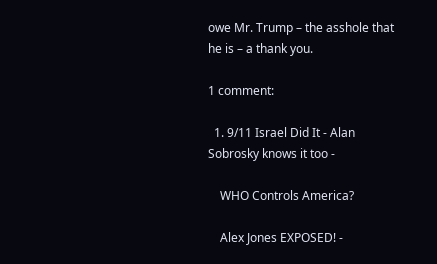owe Mr. Trump – the asshole that he is – a thank you.

1 comment:

  1. 9/11 Israel Did It - Alan Sobrosky knows it too -

    WHO Controls America?

    Alex Jones EXPOSED! -